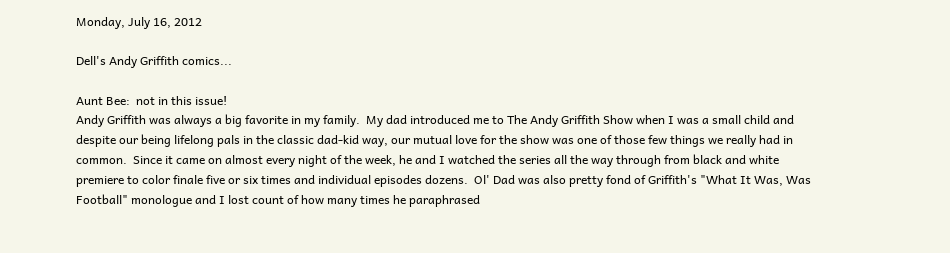Monday, July 16, 2012

Dell's Andy Griffith comics...

Aunt Bee:  not in this issue!
Andy Griffith was always a big favorite in my family.  My dad introduced me to The Andy Griffith Show when I was a small child and despite our being lifelong pals in the classic dad-kid way, our mutual love for the show was one of those few things we really had in common.  Since it came on almost every night of the week, he and I watched the series all the way through from black and white premiere to color finale five or six times and individual episodes dozens.  Ol' Dad was also pretty fond of Griffith's "What It Was, Was Football" monologue and I lost count of how many times he paraphrased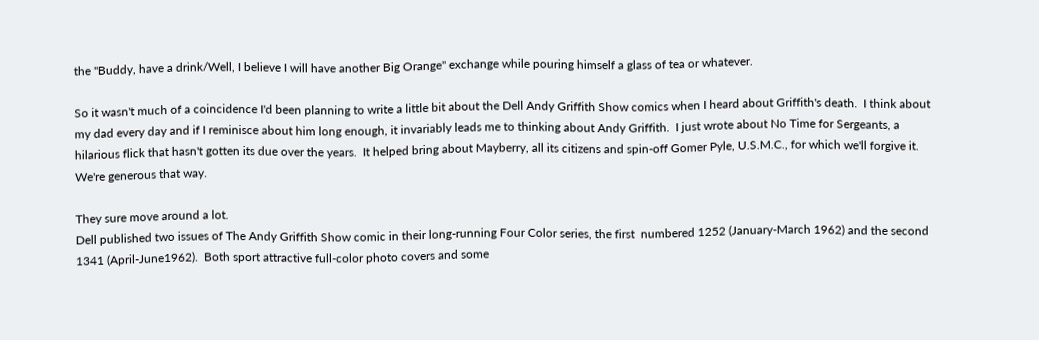the "Buddy, have a drink/Well, I believe I will have another Big Orange" exchange while pouring himself a glass of tea or whatever.

So it wasn't much of a coincidence I'd been planning to write a little bit about the Dell Andy Griffith Show comics when I heard about Griffith's death.  I think about my dad every day and if I reminisce about him long enough, it invariably leads me to thinking about Andy Griffith.  I just wrote about No Time for Sergeants, a hilarious flick that hasn't gotten its due over the years.  It helped bring about Mayberry, all its citizens and spin-off Gomer Pyle, U.S.M.C., for which we'll forgive it.  We're generous that way.

They sure move around a lot.
Dell published two issues of The Andy Griffith Show comic in their long-running Four Color series, the first  numbered 1252 (January-March 1962) and the second 1341 (April-June1962).  Both sport attractive full-color photo covers and some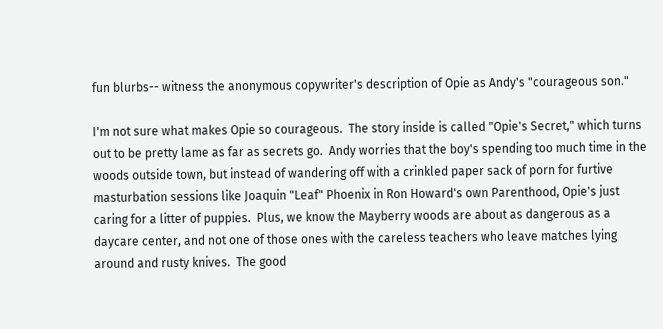fun blurbs-- witness the anonymous copywriter's description of Opie as Andy's "courageous son."

I'm not sure what makes Opie so courageous.  The story inside is called "Opie's Secret," which turns out to be pretty lame as far as secrets go.  Andy worries that the boy's spending too much time in the woods outside town, but instead of wandering off with a crinkled paper sack of porn for furtive masturbation sessions like Joaquin "Leaf" Phoenix in Ron Howard's own Parenthood, Opie's just caring for a litter of puppies.  Plus, we know the Mayberry woods are about as dangerous as a daycare center, and not one of those ones with the careless teachers who leave matches lying around and rusty knives.  The good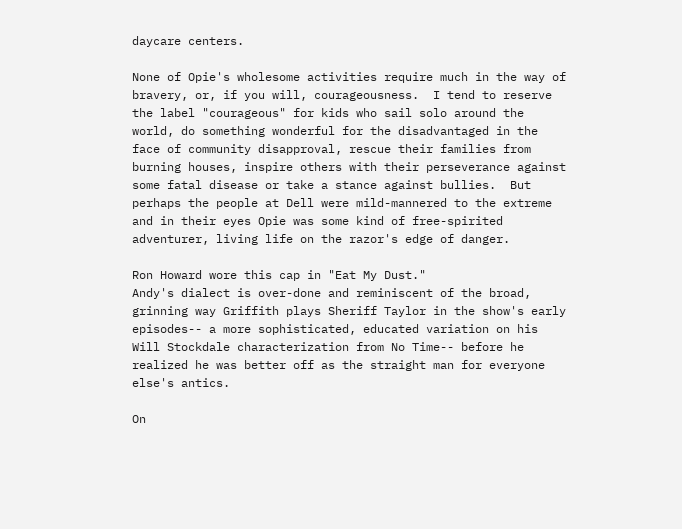daycare centers.

None of Opie's wholesome activities require much in the way of bravery, or, if you will, courageousness.  I tend to reserve the label "courageous" for kids who sail solo around the world, do something wonderful for the disadvantaged in the face of community disapproval, rescue their families from burning houses, inspire others with their perseverance against some fatal disease or take a stance against bullies.  But perhaps the people at Dell were mild-mannered to the extreme and in their eyes Opie was some kind of free-spirited adventurer, living life on the razor's edge of danger.

Ron Howard wore this cap in "Eat My Dust."
Andy's dialect is over-done and reminiscent of the broad, grinning way Griffith plays Sheriff Taylor in the show's early episodes-- a more sophisticated, educated variation on his Will Stockdale characterization from No Time-- before he realized he was better off as the straight man for everyone else's antics.

On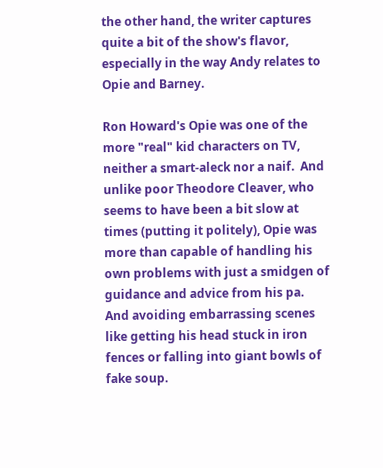the other hand, the writer captures quite a bit of the show's flavor, especially in the way Andy relates to Opie and Barney.

Ron Howard's Opie was one of the more "real" kid characters on TV, neither a smart-aleck nor a naif.  And unlike poor Theodore Cleaver, who seems to have been a bit slow at times (putting it politely), Opie was more than capable of handling his own problems with just a smidgen of guidance and advice from his pa.  And avoiding embarrassing scenes like getting his head stuck in iron fences or falling into giant bowls of fake soup.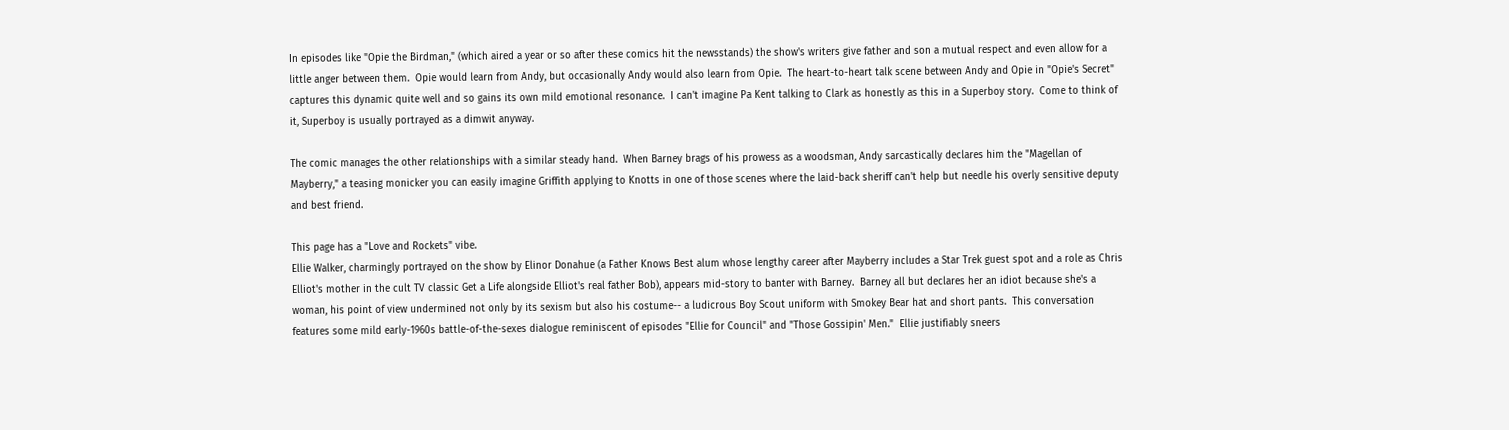In episodes like "Opie the Birdman," (which aired a year or so after these comics hit the newsstands) the show's writers give father and son a mutual respect and even allow for a little anger between them.  Opie would learn from Andy, but occasionally Andy would also learn from Opie.  The heart-to-heart talk scene between Andy and Opie in "Opie's Secret" captures this dynamic quite well and so gains its own mild emotional resonance.  I can't imagine Pa Kent talking to Clark as honestly as this in a Superboy story.  Come to think of it, Superboy is usually portrayed as a dimwit anyway.

The comic manages the other relationships with a similar steady hand.  When Barney brags of his prowess as a woodsman, Andy sarcastically declares him the "Magellan of Mayberry," a teasing monicker you can easily imagine Griffith applying to Knotts in one of those scenes where the laid-back sheriff can't help but needle his overly sensitive deputy and best friend.

This page has a "Love and Rockets" vibe.
Ellie Walker, charmingly portrayed on the show by Elinor Donahue (a Father Knows Best alum whose lengthy career after Mayberry includes a Star Trek guest spot and a role as Chris Elliot's mother in the cult TV classic Get a Life alongside Elliot's real father Bob), appears mid-story to banter with Barney.  Barney all but declares her an idiot because she's a woman, his point of view undermined not only by its sexism but also his costume-- a ludicrous Boy Scout uniform with Smokey Bear hat and short pants.  This conversation features some mild early-1960s battle-of-the-sexes dialogue reminiscent of episodes "Ellie for Council" and "Those Gossipin' Men."  Ellie justifiably sneers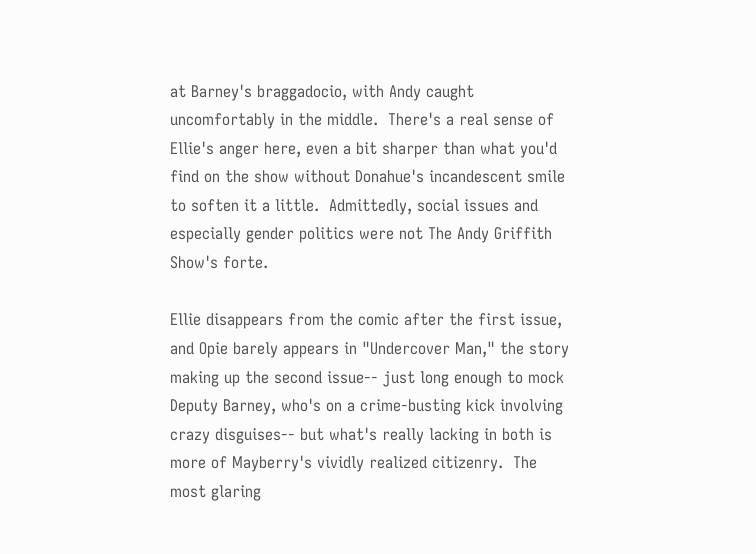at Barney's braggadocio, with Andy caught uncomfortably in the middle.  There's a real sense of Ellie's anger here, even a bit sharper than what you'd find on the show without Donahue's incandescent smile to soften it a little.  Admittedly, social issues and especially gender politics were not The Andy Griffith Show's forte.

Ellie disappears from the comic after the first issue, and Opie barely appears in "Undercover Man," the story making up the second issue-- just long enough to mock Deputy Barney, who's on a crime-busting kick involving crazy disguises-- but what's really lacking in both is more of Mayberry's vividly realized citizenry.  The most glaring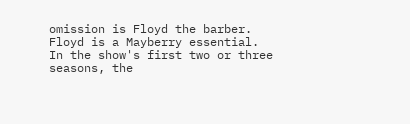omission is Floyd the barber.  Floyd is a Mayberry essential.  In the show's first two or three seasons, the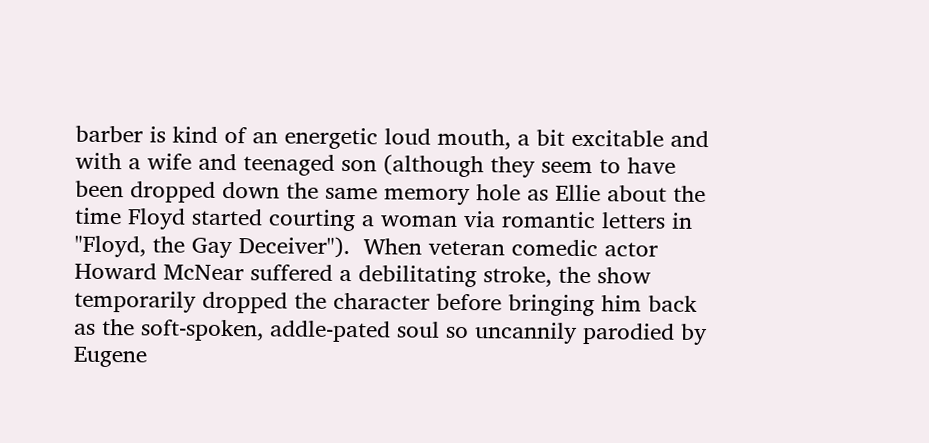barber is kind of an energetic loud mouth, a bit excitable and with a wife and teenaged son (although they seem to have been dropped down the same memory hole as Ellie about the time Floyd started courting a woman via romantic letters in "Floyd, the Gay Deceiver").  When veteran comedic actor Howard McNear suffered a debilitating stroke, the show temporarily dropped the character before bringing him back as the soft-spoken, addle-pated soul so uncannily parodied by Eugene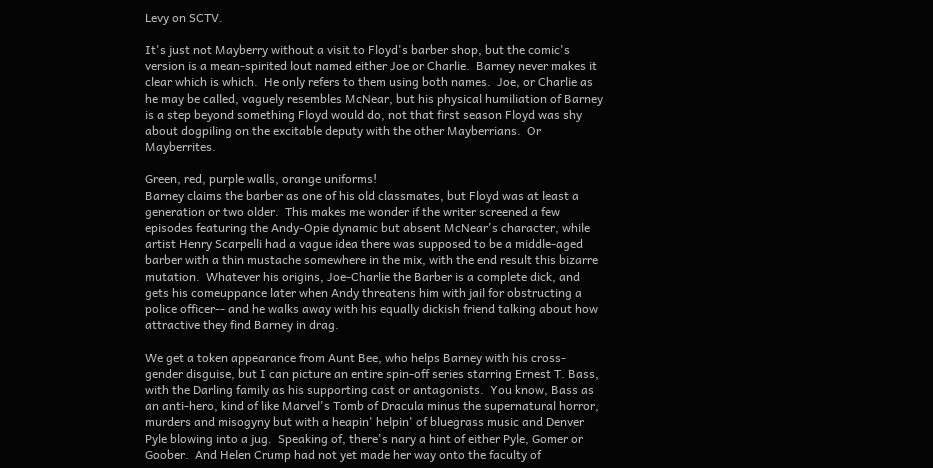Levy on SCTV.

It's just not Mayberry without a visit to Floyd's barber shop, but the comic's version is a mean-spirited lout named either Joe or Charlie.  Barney never makes it clear which is which.  He only refers to them using both names.  Joe, or Charlie as he may be called, vaguely resembles McNear, but his physical humiliation of Barney is a step beyond something Floyd would do, not that first season Floyd was shy about dogpiling on the excitable deputy with the other Mayberrians.  Or Mayberrites.

Green, red, purple walls, orange uniforms!
Barney claims the barber as one of his old classmates, but Floyd was at least a generation or two older.  This makes me wonder if the writer screened a few episodes featuring the Andy-Opie dynamic but absent McNear's character, while artist Henry Scarpelli had a vague idea there was supposed to be a middle-aged barber with a thin mustache somewhere in the mix, with the end result this bizarre mutation.  Whatever his origins, Joe-Charlie the Barber is a complete dick, and gets his comeuppance later when Andy threatens him with jail for obstructing a police officer-- and he walks away with his equally dickish friend talking about how attractive they find Barney in drag.

We get a token appearance from Aunt Bee, who helps Barney with his cross-gender disguise, but I can picture an entire spin-off series starring Ernest T. Bass, with the Darling family as his supporting cast or antagonists.  You know, Bass as an anti-hero, kind of like Marvel's Tomb of Dracula minus the supernatural horror, murders and misogyny but with a heapin' helpin' of bluegrass music and Denver Pyle blowing into a jug.  Speaking of, there's nary a hint of either Pyle, Gomer or Goober.  And Helen Crump had not yet made her way onto the faculty of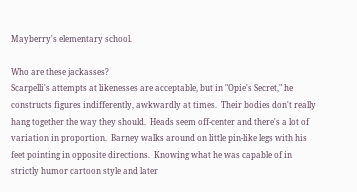Mayberry's elementary school.

Who are these jackasses?
Scarpelli's attempts at likenesses are acceptable, but in "Opie's Secret," he constructs figures indifferently, awkwardly at times.  Their bodies don't really hang together the way they should.  Heads seem off-center and there's a lot of variation in proportion.  Barney walks around on little pin-like legs with his feet pointing in opposite directions.  Knowing what he was capable of in strictly humor cartoon style and later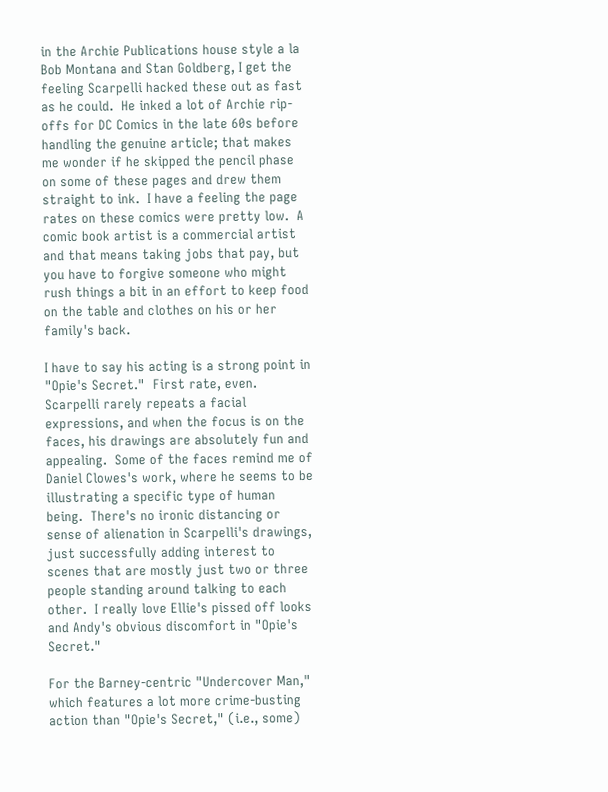in the Archie Publications house style a la Bob Montana and Stan Goldberg, I get the feeling Scarpelli hacked these out as fast as he could.  He inked a lot of Archie rip-offs for DC Comics in the late 60s before handling the genuine article; that makes me wonder if he skipped the pencil phase on some of these pages and drew them straight to ink.  I have a feeling the page rates on these comics were pretty low.  A comic book artist is a commercial artist and that means taking jobs that pay, but you have to forgive someone who might rush things a bit in an effort to keep food on the table and clothes on his or her family's back.

I have to say his acting is a strong point in "Opie's Secret."  First rate, even.  Scarpelli rarely repeats a facial expressions, and when the focus is on the faces, his drawings are absolutely fun and appealing.  Some of the faces remind me of Daniel Clowes's work, where he seems to be illustrating a specific type of human being.  There's no ironic distancing or sense of alienation in Scarpelli's drawings, just successfully adding interest to scenes that are mostly just two or three people standing around talking to each other.  I really love Ellie's pissed off looks and Andy's obvious discomfort in "Opie's Secret."

For the Barney-centric "Undercover Man," which features a lot more crime-busting action than "Opie's Secret," (i.e., some)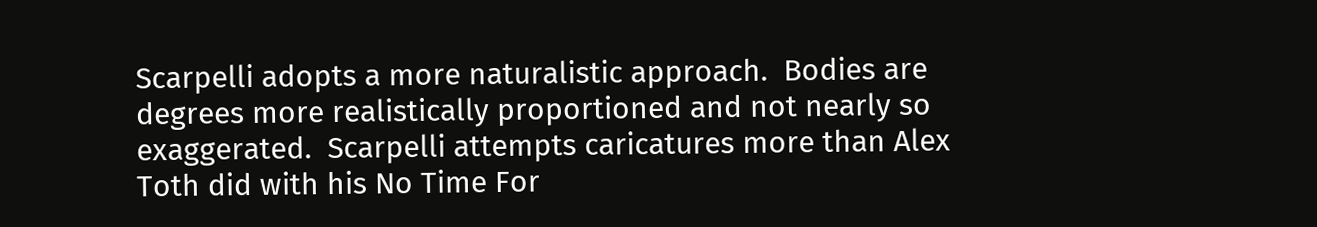Scarpelli adopts a more naturalistic approach.  Bodies are degrees more realistically proportioned and not nearly so exaggerated.  Scarpelli attempts caricatures more than Alex Toth did with his No Time For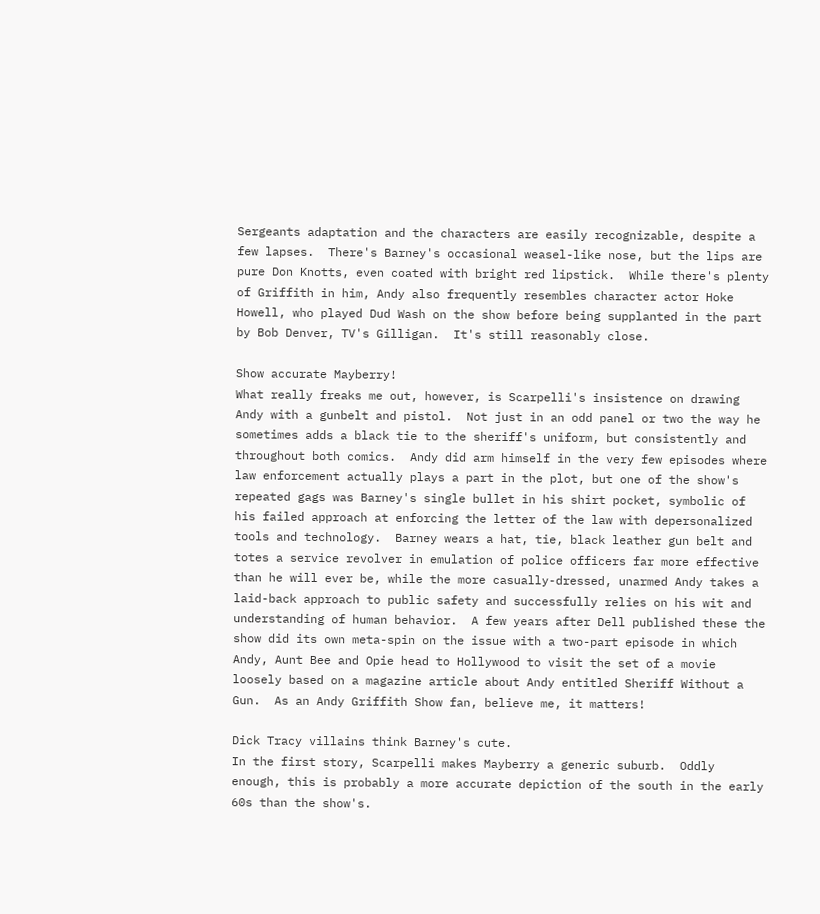Sergeants adaptation and the characters are easily recognizable, despite a few lapses.  There's Barney's occasional weasel-like nose, but the lips are pure Don Knotts, even coated with bright red lipstick.  While there's plenty of Griffith in him, Andy also frequently resembles character actor Hoke Howell, who played Dud Wash on the show before being supplanted in the part by Bob Denver, TV's Gilligan.  It's still reasonably close.

Show accurate Mayberry!
What really freaks me out, however, is Scarpelli's insistence on drawing Andy with a gunbelt and pistol.  Not just in an odd panel or two the way he sometimes adds a black tie to the sheriff's uniform, but consistently and throughout both comics.  Andy did arm himself in the very few episodes where law enforcement actually plays a part in the plot, but one of the show's repeated gags was Barney's single bullet in his shirt pocket, symbolic of his failed approach at enforcing the letter of the law with depersonalized  tools and technology.  Barney wears a hat, tie, black leather gun belt and totes a service revolver in emulation of police officers far more effective than he will ever be, while the more casually-dressed, unarmed Andy takes a laid-back approach to public safety and successfully relies on his wit and understanding of human behavior.  A few years after Dell published these the show did its own meta-spin on the issue with a two-part episode in which Andy, Aunt Bee and Opie head to Hollywood to visit the set of a movie loosely based on a magazine article about Andy entitled Sheriff Without a Gun.  As an Andy Griffith Show fan, believe me, it matters!

Dick Tracy villains think Barney's cute.
In the first story, Scarpelli makes Mayberry a generic suburb.  Oddly enough, this is probably a more accurate depiction of the south in the early 60s than the show's.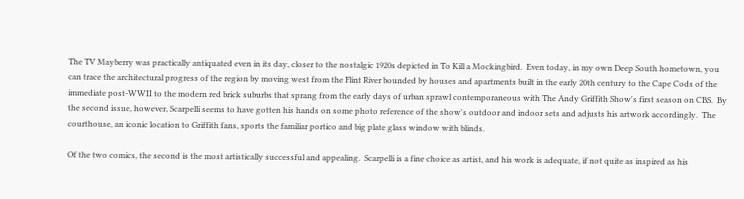The TV Mayberry was practically antiquated even in its day, closer to the nostalgic 1920s depicted in To Kill a Mockingbird.  Even today, in my own Deep South hometown, you can trace the architectural progress of the region by moving west from the Flint River bounded by houses and apartments built in the early 20th century to the Cape Cods of the immediate post-WWII to the modern red brick suburbs that sprang from the early days of urban sprawl contemporaneous with The Andy Griffith Show's first season on CBS.  By the second issue, however, Scarpelli seems to have gotten his hands on some photo reference of the show's outdoor and indoor sets and adjusts his artwork accordingly.  The courthouse, an iconic location to Griffith fans, sports the familiar portico and big plate glass window with blinds.

Of the two comics, the second is the most artistically successful and appealing.  Scarpelli is a fine choice as artist, and his work is adequate, if not quite as inspired as his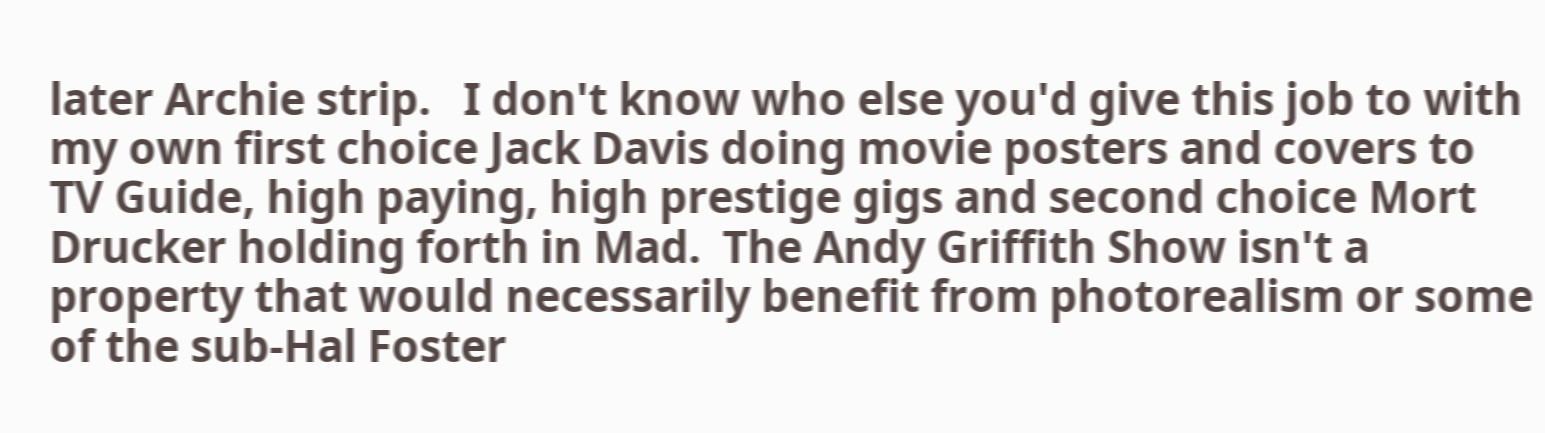later Archie strip.   I don't know who else you'd give this job to with my own first choice Jack Davis doing movie posters and covers to TV Guide, high paying, high prestige gigs and second choice Mort Drucker holding forth in Mad.  The Andy Griffith Show isn't a property that would necessarily benefit from photorealism or some of the sub-Hal Foster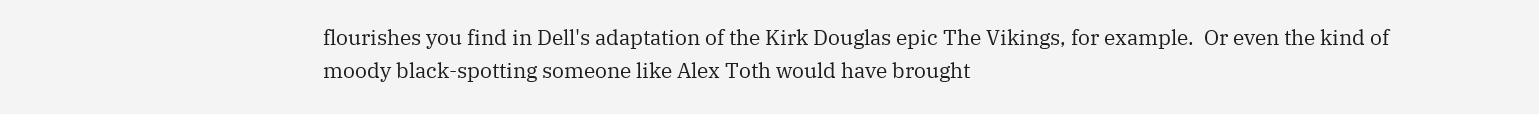flourishes you find in Dell's adaptation of the Kirk Douglas epic The Vikings, for example.  Or even the kind of moody black-spotting someone like Alex Toth would have brought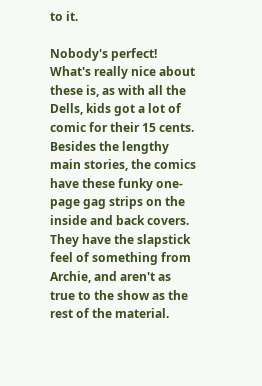to it.

Nobody's perfect!
What's really nice about these is, as with all the Dells, kids got a lot of comic for their 15 cents.  Besides the lengthy main stories, the comics have these funky one-page gag strips on the inside and back covers.  They have the slapstick feel of something from Archie, and aren't as true to the show as the rest of the material.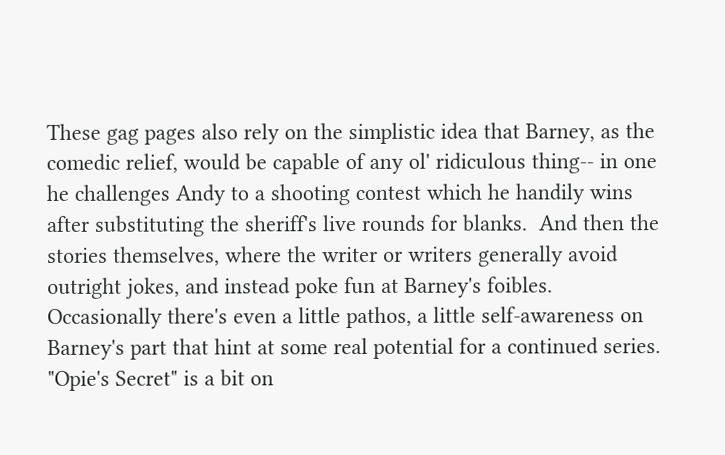These gag pages also rely on the simplistic idea that Barney, as the comedic relief, would be capable of any ol' ridiculous thing-- in one he challenges Andy to a shooting contest which he handily wins after substituting the sheriff's live rounds for blanks.  And then the stories themselves, where the writer or writers generally avoid outright jokes, and instead poke fun at Barney's foibles.  Occasionally there's even a little pathos, a little self-awareness on Barney's part that hint at some real potential for a continued series.  "Opie's Secret" is a bit on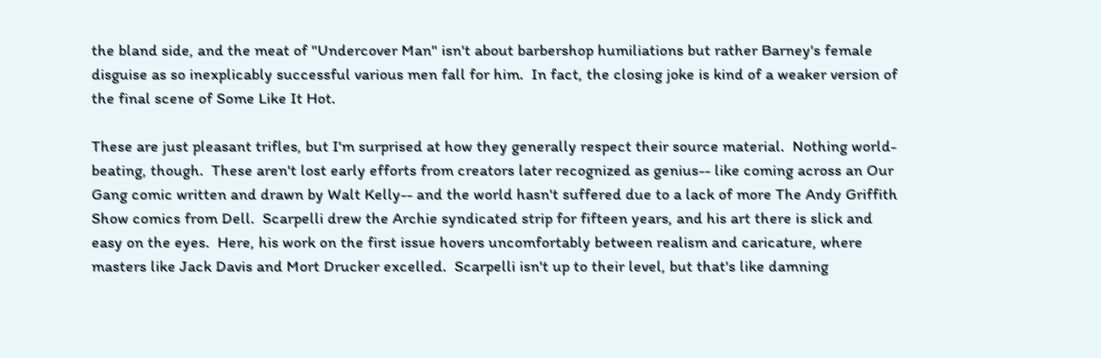the bland side, and the meat of "Undercover Man" isn't about barbershop humiliations but rather Barney's female disguise as so inexplicably successful various men fall for him.  In fact, the closing joke is kind of a weaker version of the final scene of Some Like It Hot.

These are just pleasant trifles, but I'm surprised at how they generally respect their source material.  Nothing world-beating, though.  These aren't lost early efforts from creators later recognized as genius-- like coming across an Our Gang comic written and drawn by Walt Kelly-- and the world hasn't suffered due to a lack of more The Andy Griffith Show comics from Dell.  Scarpelli drew the Archie syndicated strip for fifteen years, and his art there is slick and easy on the eyes.  Here, his work on the first issue hovers uncomfortably between realism and caricature, where masters like Jack Davis and Mort Drucker excelled.  Scarpelli isn't up to their level, but that's like damning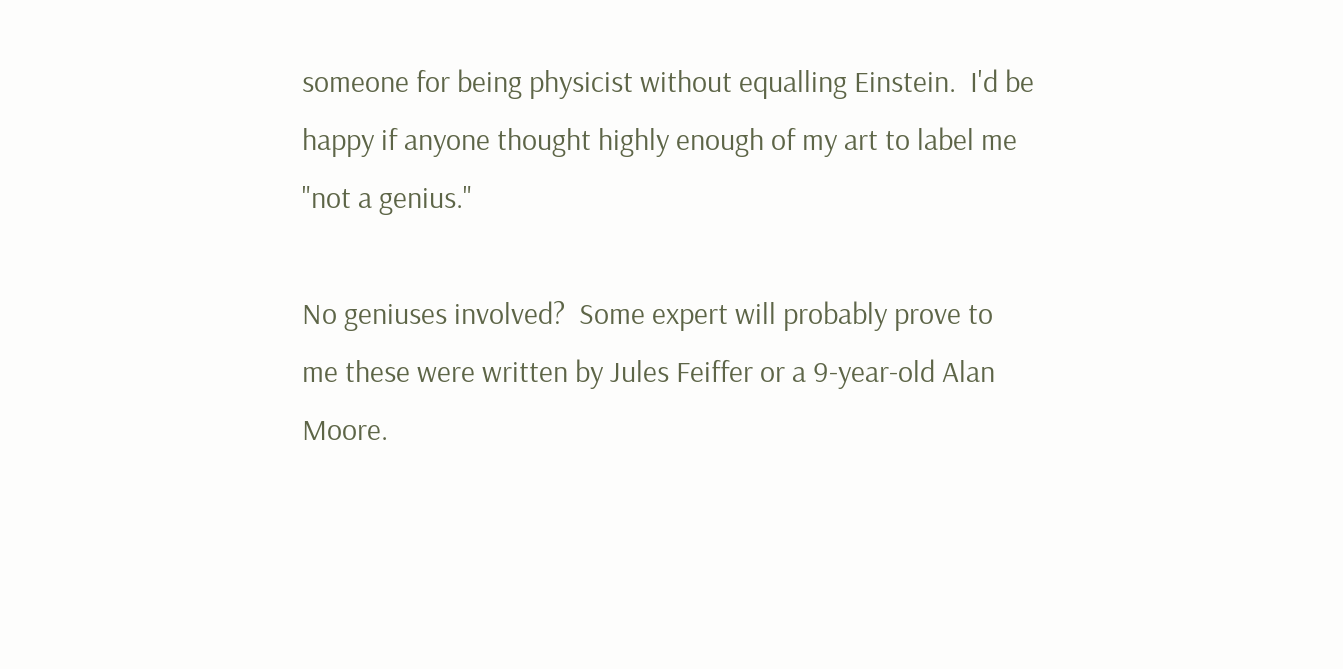someone for being physicist without equalling Einstein.  I'd be happy if anyone thought highly enough of my art to label me "not a genius."

No geniuses involved?  Some expert will probably prove to me these were written by Jules Feiffer or a 9-year-old Alan Moore.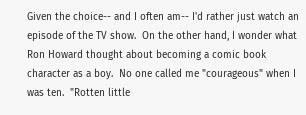Given the choice-- and I often am-- I'd rather just watch an episode of the TV show.  On the other hand, I wonder what Ron Howard thought about becoming a comic book character as a boy.  No one called me "courageous" when I was ten.  "Rotten little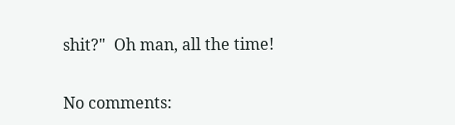shit?"  Oh man, all the time!

No comments: